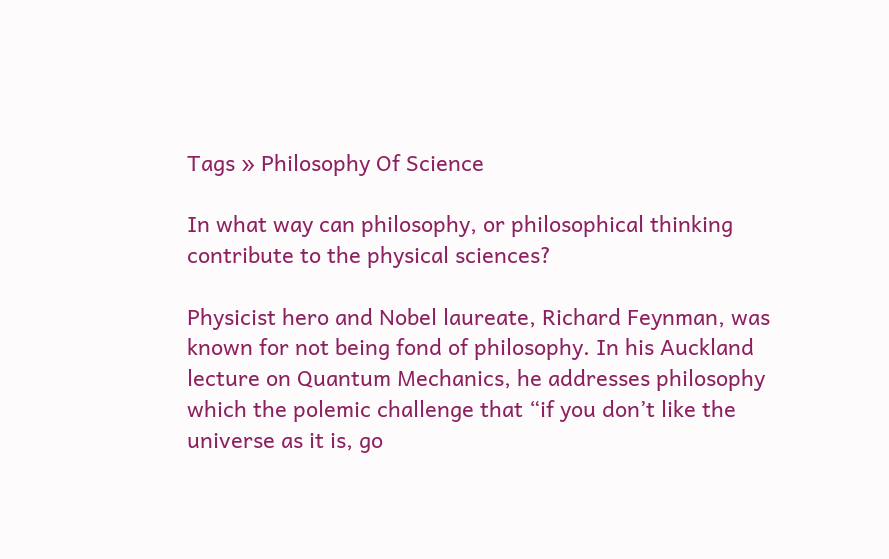Tags » Philosophy Of Science

In what way can philosophy, or philosophical thinking contribute to the physical sciences?

Physicist hero and Nobel laureate, Richard Feynman, was known for not being fond of philosophy. In his Auckland lecture on Quantum Mechanics, he addresses philosophy which the polemic challenge that “if you don’t like the universe as it is, go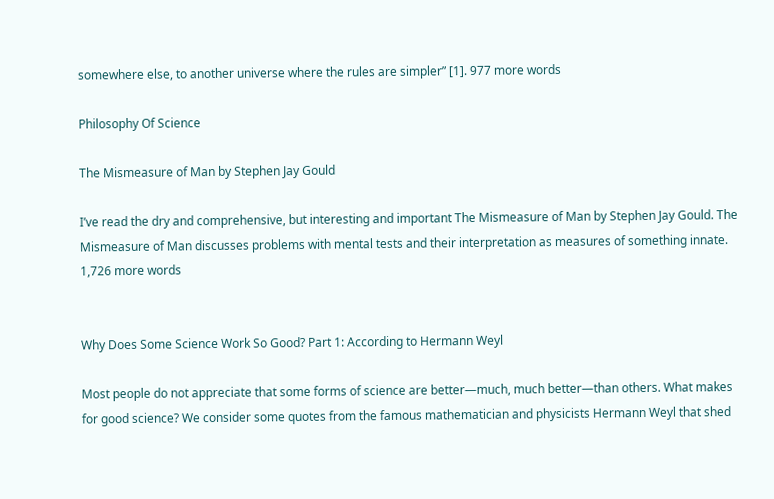somewhere else, to another universe where the rules are simpler” [1]. 977 more words

Philosophy Of Science

The Mismeasure of Man by Stephen Jay Gould

I’ve read the dry and comprehensive, but interesting and important The Mismeasure of Man by Stephen Jay Gould. The Mismeasure of Man discusses problems with mental tests and their interpretation as measures of something innate. 1,726 more words


Why Does Some Science Work So Good? Part 1: According to Hermann Weyl

Most people do not appreciate that some forms of science are better—much, much better—than others. What makes for good science? We consider some quotes from the famous mathematician and physicists Hermann Weyl that shed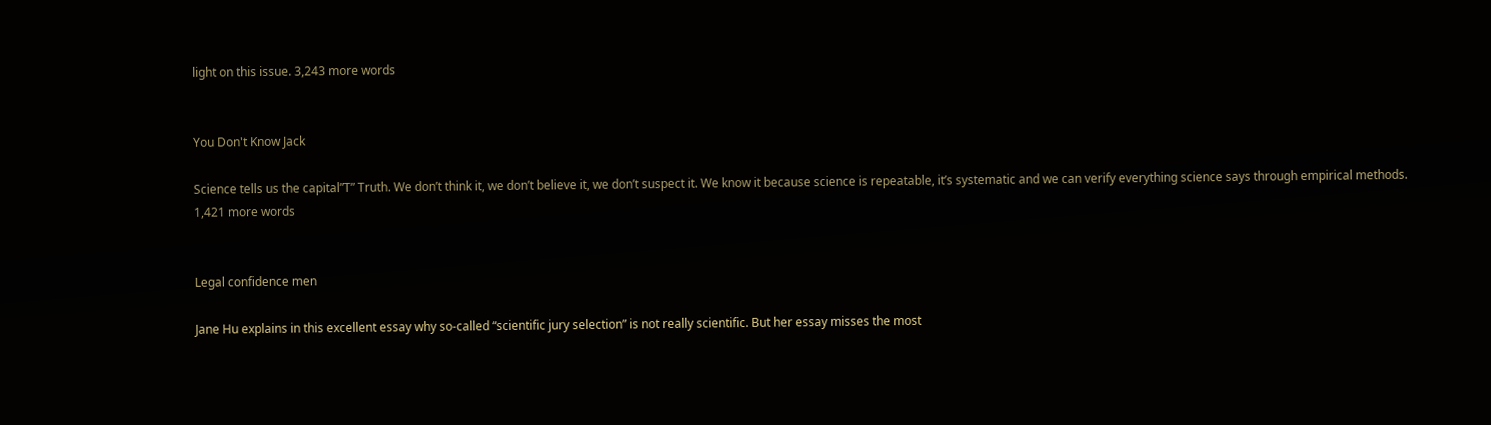light on this issue. 3,243 more words


You Don't Know Jack

Science tells us the capital”T” Truth. We don’t think it, we don’t believe it, we don’t suspect it. We know it because science is repeatable, it’s systematic and we can verify everything science says through empirical methods. 1,421 more words


Legal confidence men

Jane Hu explains in this excellent essay why so-called “scientific jury selection” is not really scientific. But her essay misses the most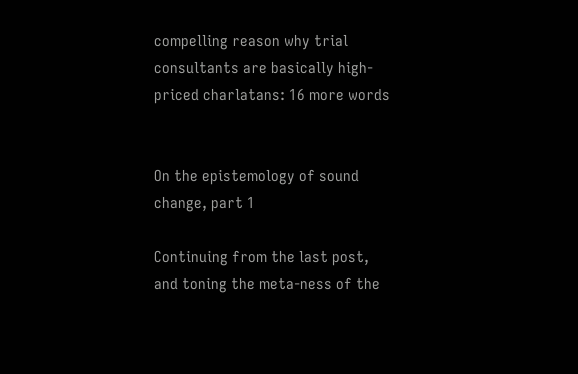compelling reason why trial consultants are basically high-priced charlatans: 16 more words


On the epistemology of sound change, part 1

Continuing from the last post, and toning the meta-ness of the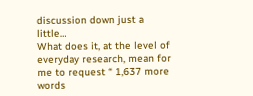discussion down just a little…
What does it, at the level of everyday research, mean for me to request “ 1,637 more words